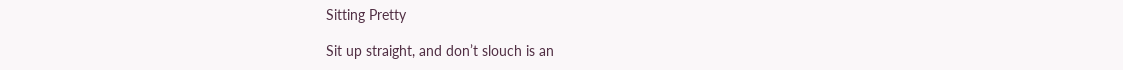Sitting Pretty

Sit up straight, and don’t slouch is an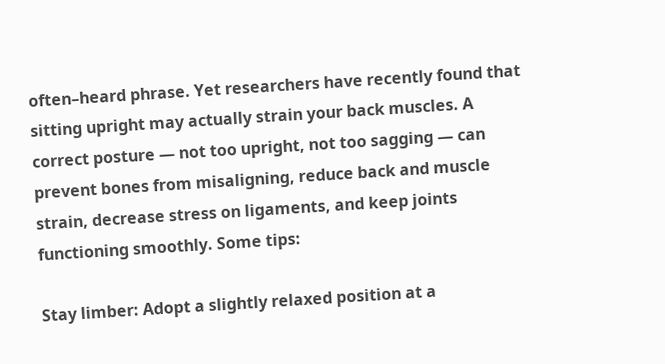often–heard phrase. Yet researchers have recently found that sitting upright may actually strain your back muscles. A correct posture — not too upright, not too sagging — can prevent bones from misaligning, reduce back and muscle strain, decrease stress on ligaments, and keep joints functioning smoothly. Some tips:

Stay limber: Adopt a slightly relaxed position at a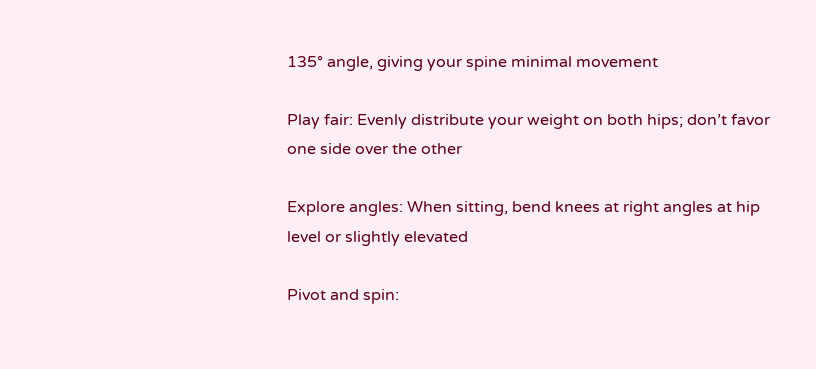135° angle, giving your spine minimal movement

Play fair: Evenly distribute your weight on both hips; don’t favor one side over the other

Explore angles: When sitting, bend knees at right angles at hip level or slightly elevated

Pivot and spin: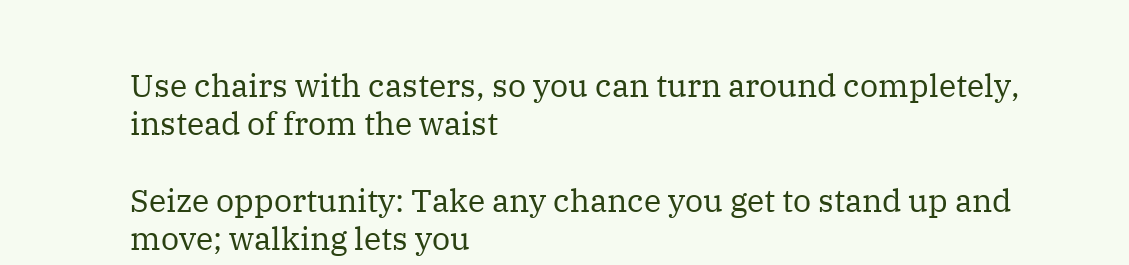Use chairs with casters, so you can turn around completely, instead of from the waist

Seize opportunity: Take any chance you get to stand up and move; walking lets you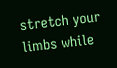stretch your limbs while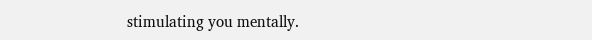stimulating you mentally.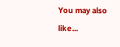You may also like...